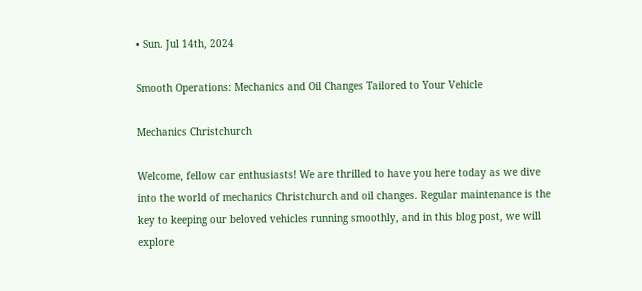• Sun. Jul 14th, 2024

Smooth Operations: Mechanics and Oil Changes Tailored to Your Vehicle

Mechanics Christchurch

Welcome, fellow car enthusiasts! We are thrilled to have you here today as we dive into the world of mechanics Christchurch and oil changes. Regular maintenance is the key to keeping our beloved vehicles running smoothly, and in this blog post, we will explore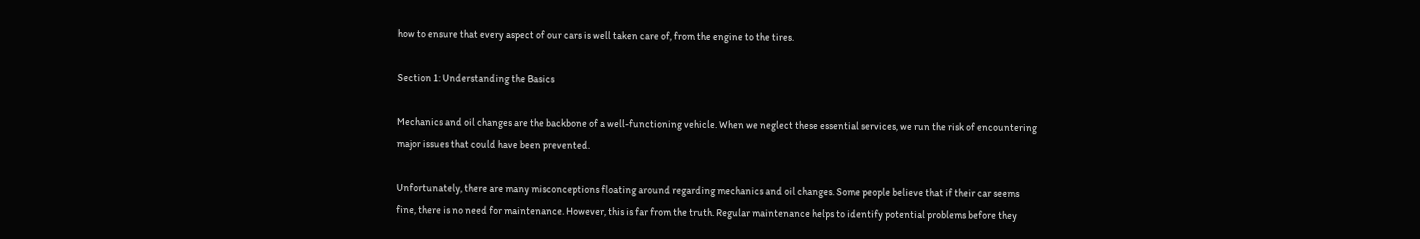how to ensure that every aspect of our cars is well taken care of, from the engine to the tires.

Section 1: Understanding the Basics

Mechanics and oil changes are the backbone of a well-functioning vehicle. When we neglect these essential services, we run the risk of encountering major issues that could have been prevented.

Unfortunately, there are many misconceptions floating around regarding mechanics and oil changes. Some people believe that if their car seems fine, there is no need for maintenance. However, this is far from the truth. Regular maintenance helps to identify potential problems before they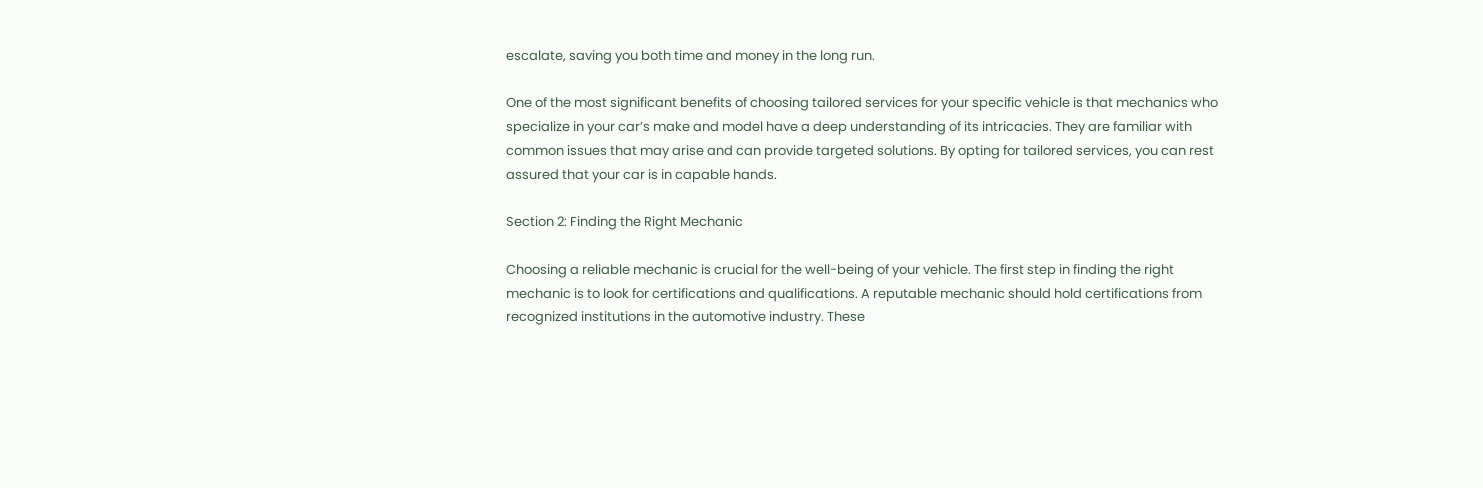escalate, saving you both time and money in the long run.

One of the most significant benefits of choosing tailored services for your specific vehicle is that mechanics who specialize in your car’s make and model have a deep understanding of its intricacies. They are familiar with common issues that may arise and can provide targeted solutions. By opting for tailored services, you can rest assured that your car is in capable hands.

Section 2: Finding the Right Mechanic

Choosing a reliable mechanic is crucial for the well-being of your vehicle. The first step in finding the right mechanic is to look for certifications and qualifications. A reputable mechanic should hold certifications from recognized institutions in the automotive industry. These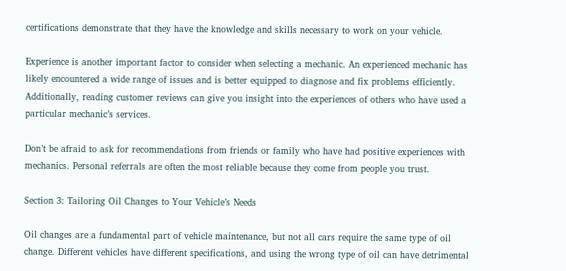certifications demonstrate that they have the knowledge and skills necessary to work on your vehicle.

Experience is another important factor to consider when selecting a mechanic. An experienced mechanic has likely encountered a wide range of issues and is better equipped to diagnose and fix problems efficiently. Additionally, reading customer reviews can give you insight into the experiences of others who have used a particular mechanic’s services.

Don’t be afraid to ask for recommendations from friends or family who have had positive experiences with mechanics. Personal referrals are often the most reliable because they come from people you trust.

Section 3: Tailoring Oil Changes to Your Vehicle’s Needs

Oil changes are a fundamental part of vehicle maintenance, but not all cars require the same type of oil change. Different vehicles have different specifications, and using the wrong type of oil can have detrimental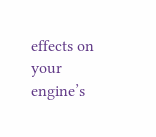effects on your engine’s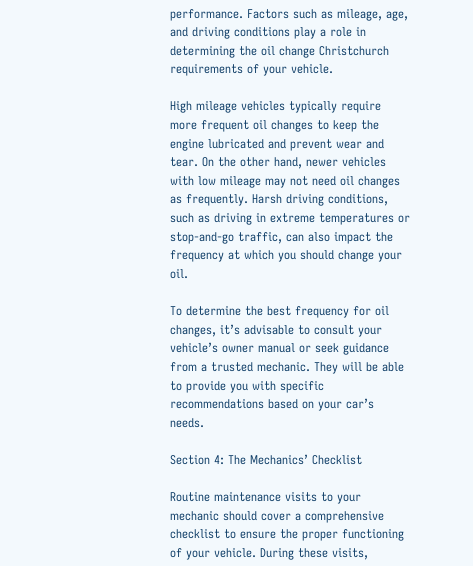performance. Factors such as mileage, age, and driving conditions play a role in determining the oil change Christchurch requirements of your vehicle.

High mileage vehicles typically require more frequent oil changes to keep the engine lubricated and prevent wear and tear. On the other hand, newer vehicles with low mileage may not need oil changes as frequently. Harsh driving conditions, such as driving in extreme temperatures or stop-and-go traffic, can also impact the frequency at which you should change your oil.

To determine the best frequency for oil changes, it’s advisable to consult your vehicle’s owner manual or seek guidance from a trusted mechanic. They will be able to provide you with specific recommendations based on your car’s needs.

Section 4: The Mechanics’ Checklist

Routine maintenance visits to your mechanic should cover a comprehensive checklist to ensure the proper functioning of your vehicle. During these visits,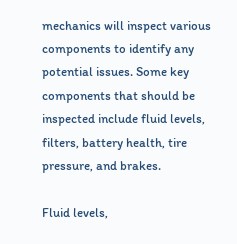mechanics will inspect various components to identify any potential issues. Some key components that should be inspected include fluid levels, filters, battery health, tire pressure, and brakes.

Fluid levels,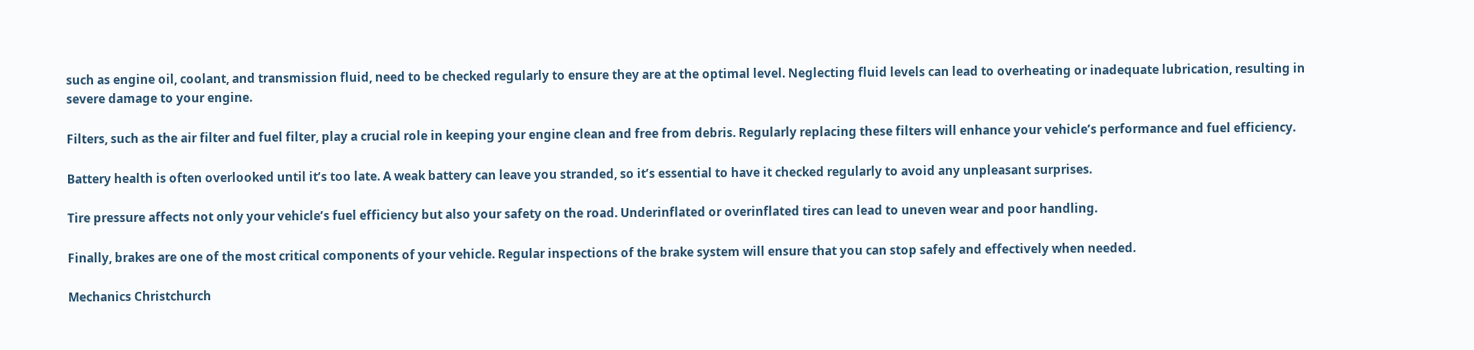such as engine oil, coolant, and transmission fluid, need to be checked regularly to ensure they are at the optimal level. Neglecting fluid levels can lead to overheating or inadequate lubrication, resulting in severe damage to your engine.

Filters, such as the air filter and fuel filter, play a crucial role in keeping your engine clean and free from debris. Regularly replacing these filters will enhance your vehicle’s performance and fuel efficiency.

Battery health is often overlooked until it’s too late. A weak battery can leave you stranded, so it’s essential to have it checked regularly to avoid any unpleasant surprises.

Tire pressure affects not only your vehicle’s fuel efficiency but also your safety on the road. Underinflated or overinflated tires can lead to uneven wear and poor handling.

Finally, brakes are one of the most critical components of your vehicle. Regular inspections of the brake system will ensure that you can stop safely and effectively when needed.

Mechanics Christchurch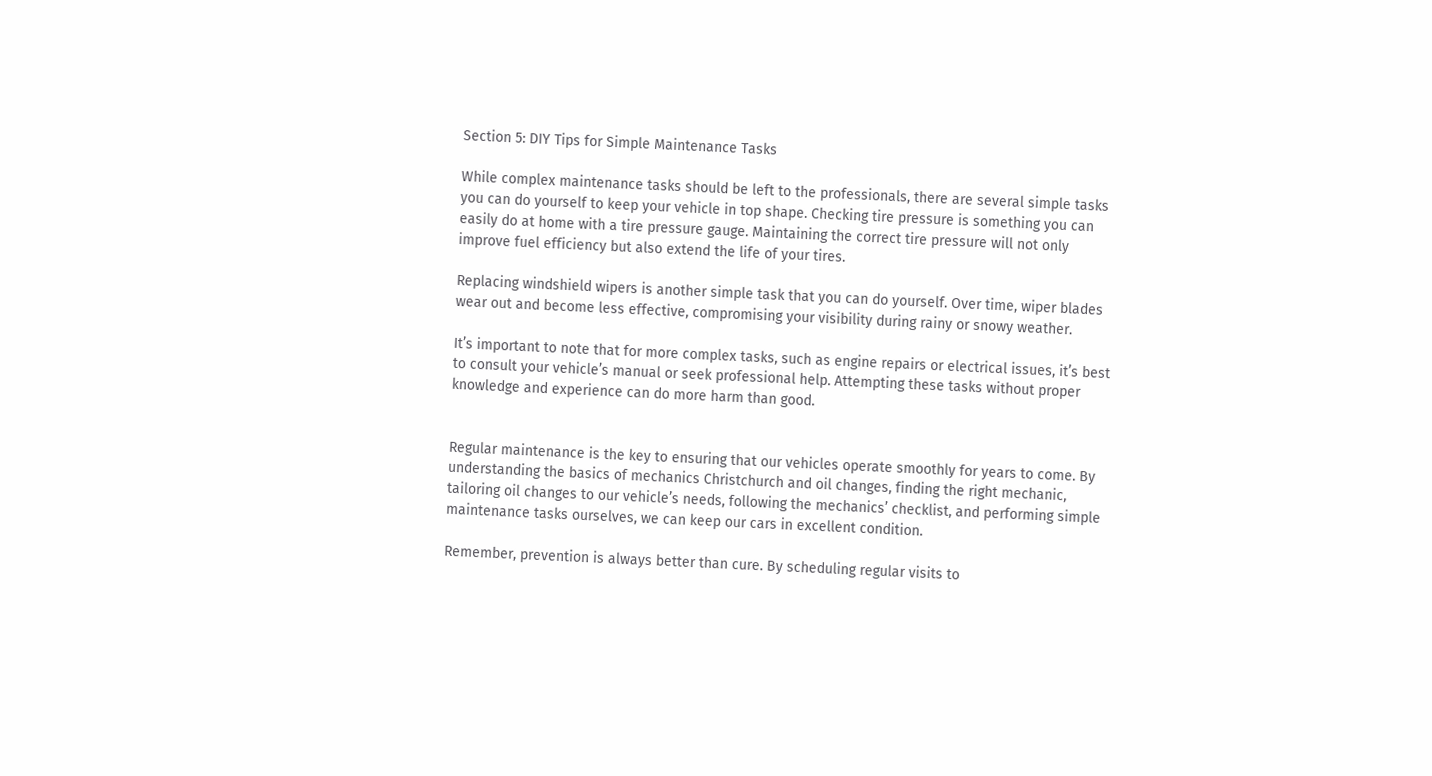Section 5: DIY Tips for Simple Maintenance Tasks

While complex maintenance tasks should be left to the professionals, there are several simple tasks you can do yourself to keep your vehicle in top shape. Checking tire pressure is something you can easily do at home with a tire pressure gauge. Maintaining the correct tire pressure will not only improve fuel efficiency but also extend the life of your tires.

Replacing windshield wipers is another simple task that you can do yourself. Over time, wiper blades wear out and become less effective, compromising your visibility during rainy or snowy weather.

It’s important to note that for more complex tasks, such as engine repairs or electrical issues, it’s best to consult your vehicle’s manual or seek professional help. Attempting these tasks without proper knowledge and experience can do more harm than good.


Regular maintenance is the key to ensuring that our vehicles operate smoothly for years to come. By understanding the basics of mechanics Christchurch and oil changes, finding the right mechanic, tailoring oil changes to our vehicle’s needs, following the mechanics’ checklist, and performing simple maintenance tasks ourselves, we can keep our cars in excellent condition.

Remember, prevention is always better than cure. By scheduling regular visits to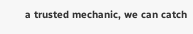a trusted mechanic, we can catch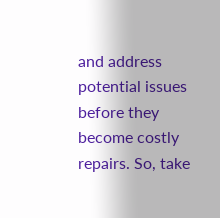and address potential issues before they become costly repairs. So, take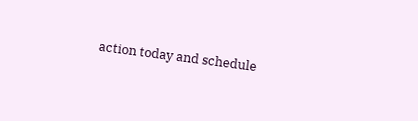action today and schedule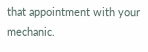that appointment with your mechanic.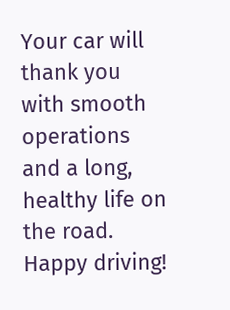Your car will thank you with smooth operations and a long, healthy life on the road. Happy driving!